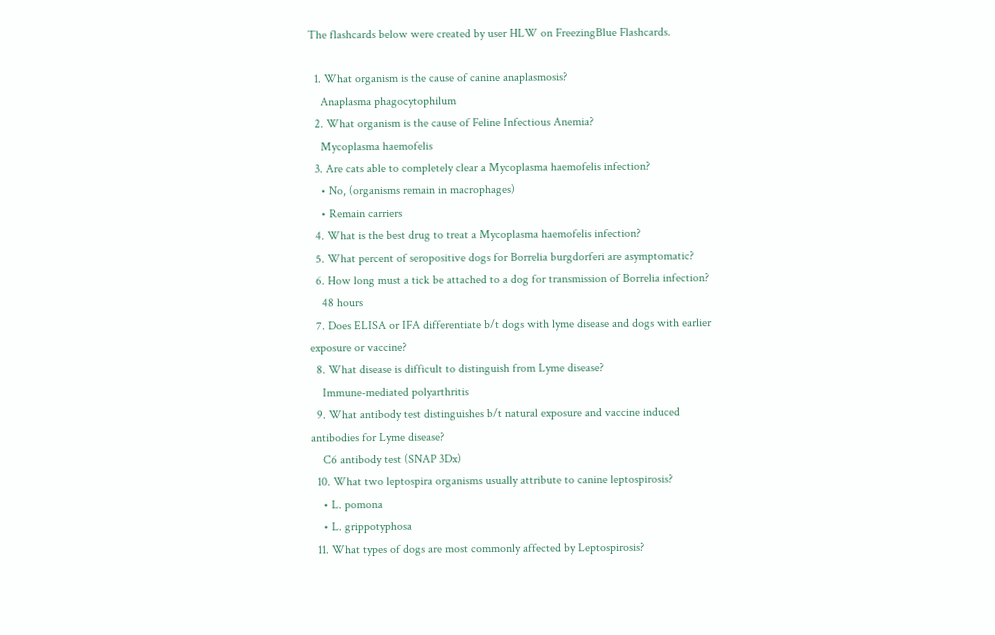The flashcards below were created by user HLW on FreezingBlue Flashcards.

  1. What organism is the cause of canine anaplasmosis?
    Anaplasma phagocytophilum
  2. What organism is the cause of Feline Infectious Anemia?
    Mycoplasma haemofelis
  3. Are cats able to completely clear a Mycoplasma haemofelis infection?
    • No, (organisms remain in macrophages)
    • Remain carriers
  4. What is the best drug to treat a Mycoplasma haemofelis infection?
  5. What percent of seropositive dogs for Borrelia burgdorferi are asymptomatic?
  6. How long must a tick be attached to a dog for transmission of Borrelia infection?
    48 hours
  7. Does ELISA or IFA differentiate b/t dogs with lyme disease and dogs with earlier exposure or vaccine?
  8. What disease is difficult to distinguish from Lyme disease?
    Immune-mediated polyarthritis
  9. What antibody test distinguishes b/t natural exposure and vaccine induced antibodies for Lyme disease?
    C6 antibody test (SNAP 3Dx)
  10. What two leptospira organisms usually attribute to canine leptospirosis?
    • L. pomona
    • L. grippotyphosa
  11. What types of dogs are most commonly affected by Leptospirosis?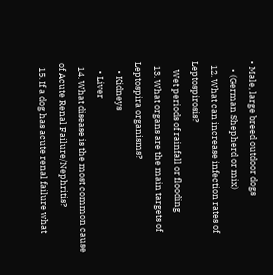• Male, large breed outdoor dogs
    • (German Shepherd or mix)
  12. What can increase infection rates of Leptospirosis?
    Wet periods of rainfall or flooding
  13. What organs are the main targets of Leptospira organisms?
    • Kidneys
    • Liver
  14. What disease is the most common cause of Acute Renal Failure/Nephritis?
  15. If a dog has acute renal failure what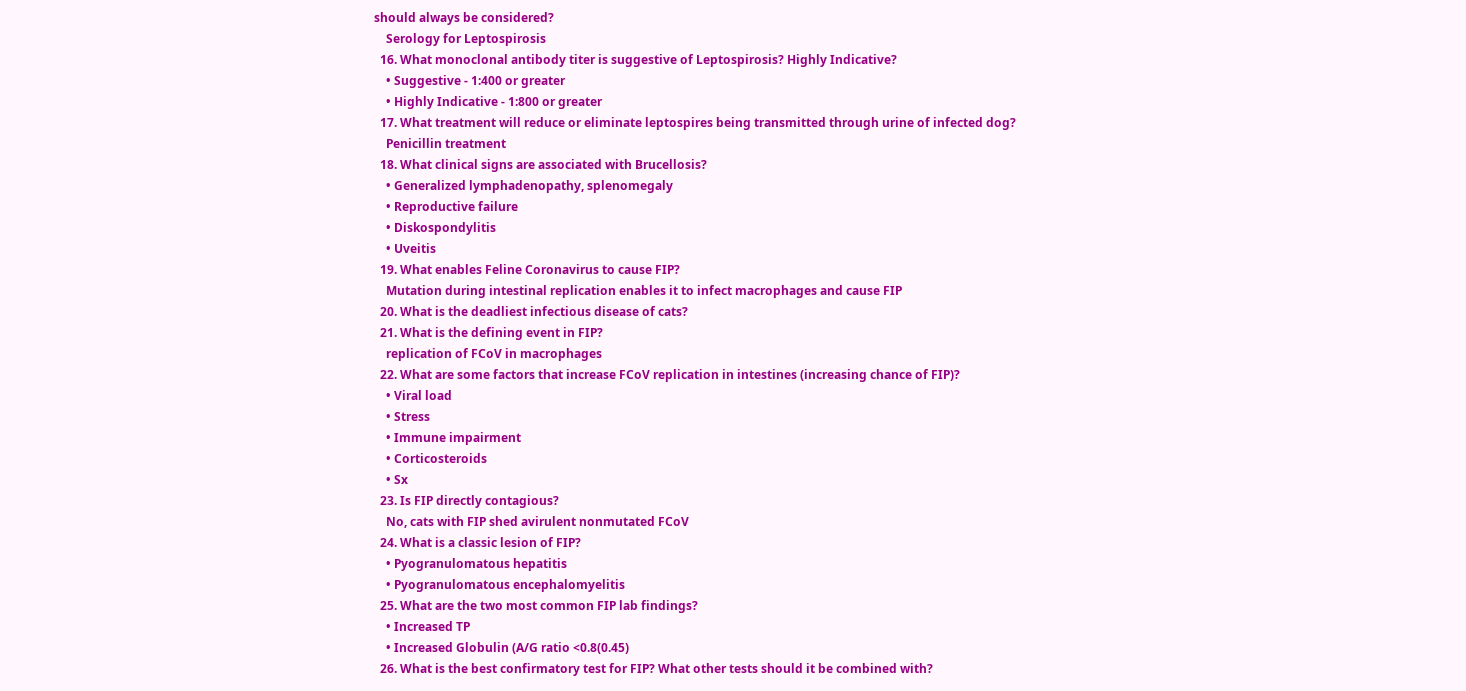should always be considered?
    Serology for Leptospirosis
  16. What monoclonal antibody titer is suggestive of Leptospirosis? Highly Indicative?
    • Suggestive - 1:400 or greater
    • Highly Indicative - 1:800 or greater
  17. What treatment will reduce or eliminate leptospires being transmitted through urine of infected dog?
    Penicillin treatment
  18. What clinical signs are associated with Brucellosis?
    • Generalized lymphadenopathy, splenomegaly
    • Reproductive failure
    • Diskospondylitis
    • Uveitis
  19. What enables Feline Coronavirus to cause FIP?
    Mutation during intestinal replication enables it to infect macrophages and cause FIP
  20. What is the deadliest infectious disease of cats?
  21. What is the defining event in FIP?
    replication of FCoV in macrophages
  22. What are some factors that increase FCoV replication in intestines (increasing chance of FIP)?
    • Viral load
    • Stress
    • Immune impairment
    • Corticosteroids
    • Sx
  23. Is FIP directly contagious?
    No, cats with FIP shed avirulent nonmutated FCoV
  24. What is a classic lesion of FIP?
    • Pyogranulomatous hepatitis
    • Pyogranulomatous encephalomyelitis
  25. What are the two most common FIP lab findings?
    • Increased TP
    • Increased Globulin (A/G ratio <0.8(0.45)
  26. What is the best confirmatory test for FIP? What other tests should it be combined with?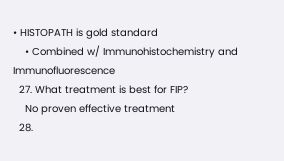• HISTOPATH is gold standard
    • Combined w/ Immunohistochemistry and Immunofluorescence
  27. What treatment is best for FIP?
    No proven effective treatment
  28.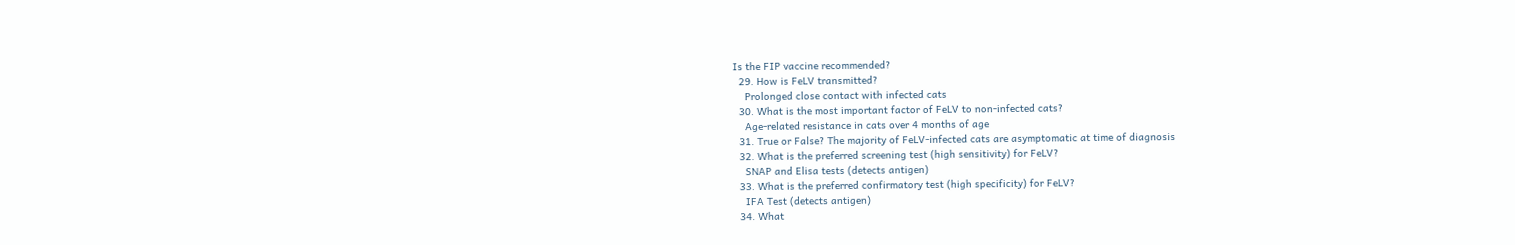Is the FIP vaccine recommended?
  29. How is FeLV transmitted?
    Prolonged close contact with infected cats
  30. What is the most important factor of FeLV to non-infected cats?
    Age-related resistance in cats over 4 months of age
  31. True or False? The majority of FeLV-infected cats are asymptomatic at time of diagnosis
  32. What is the preferred screening test (high sensitivity) for FeLV?
    SNAP and Elisa tests (detects antigen)
  33. What is the preferred confirmatory test (high specificity) for FeLV?
    IFA Test (detects antigen)
  34. What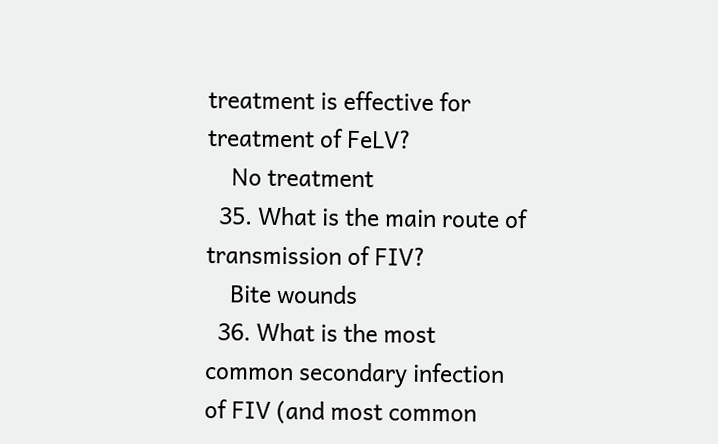treatment is effective for treatment of FeLV?
    No treatment
  35. What is the main route of transmission of FIV?
    Bite wounds
  36. What is the most common secondary infection of FIV (and most common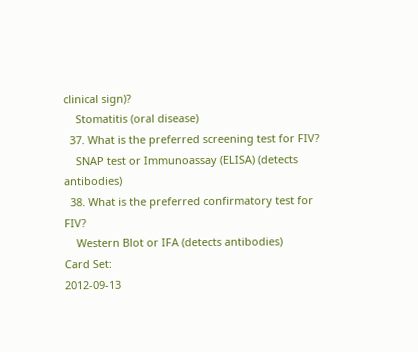clinical sign)?
    Stomatitis (oral disease)
  37. What is the preferred screening test for FIV?
    SNAP test or Immunoassay (ELISA) (detects antibodies)
  38. What is the preferred confirmatory test for FIV?
    Western Blot or IFA (detects antibodies)
Card Set:
2012-09-13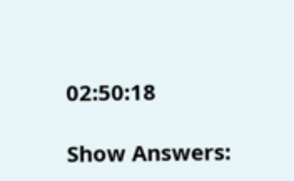02:50:18

Show Answers: